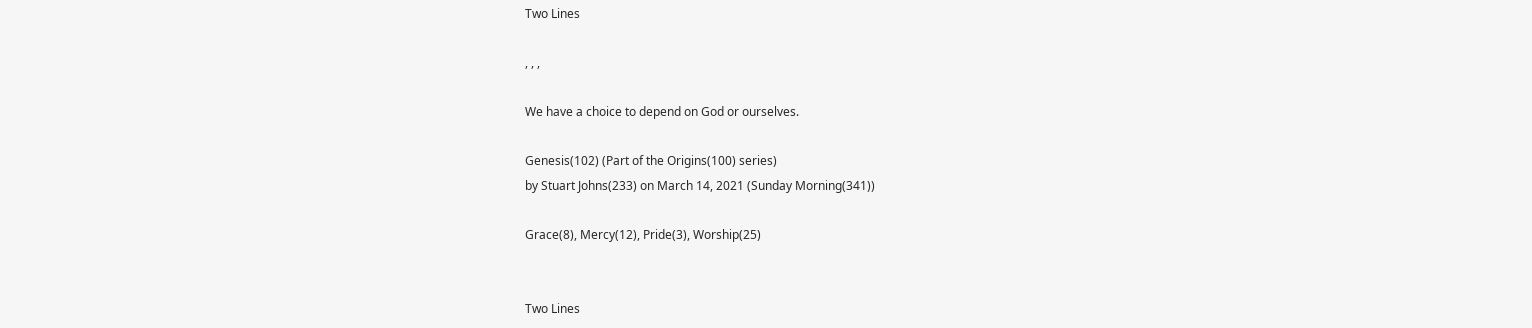Two Lines

, , ,

We have a choice to depend on God or ourselves.

Genesis(102) (Part of the Origins(100) series)
by Stuart Johns(233) on March 14, 2021 (Sunday Morning(341))

Grace(8), Mercy(12), Pride(3), Worship(25)


Two Lines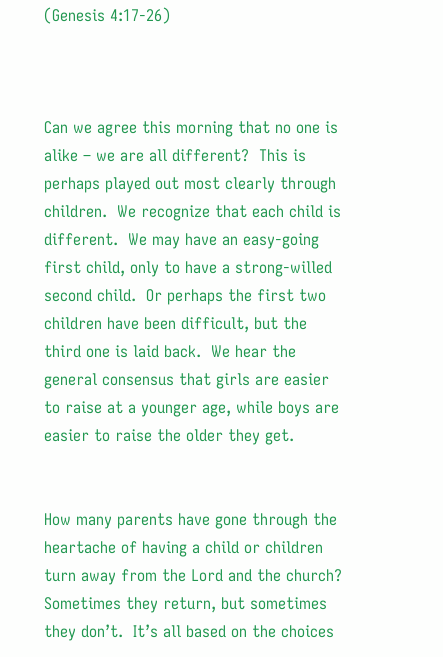(Genesis 4:17-26)



Can we agree this morning that no one is alike – we are all different?  This is perhaps played out most clearly through children.  We recognize that each child is different.  We may have an easy-going first child, only to have a strong-willed second child.  Or perhaps the first two children have been difficult, but the third one is laid back.  We hear the general consensus that girls are easier to raise at a younger age, while boys are easier to raise the older they get.


How many parents have gone through the heartache of having a child or children turn away from the Lord and the church?  Sometimes they return, but sometimes they don’t.  It’s all based on the choices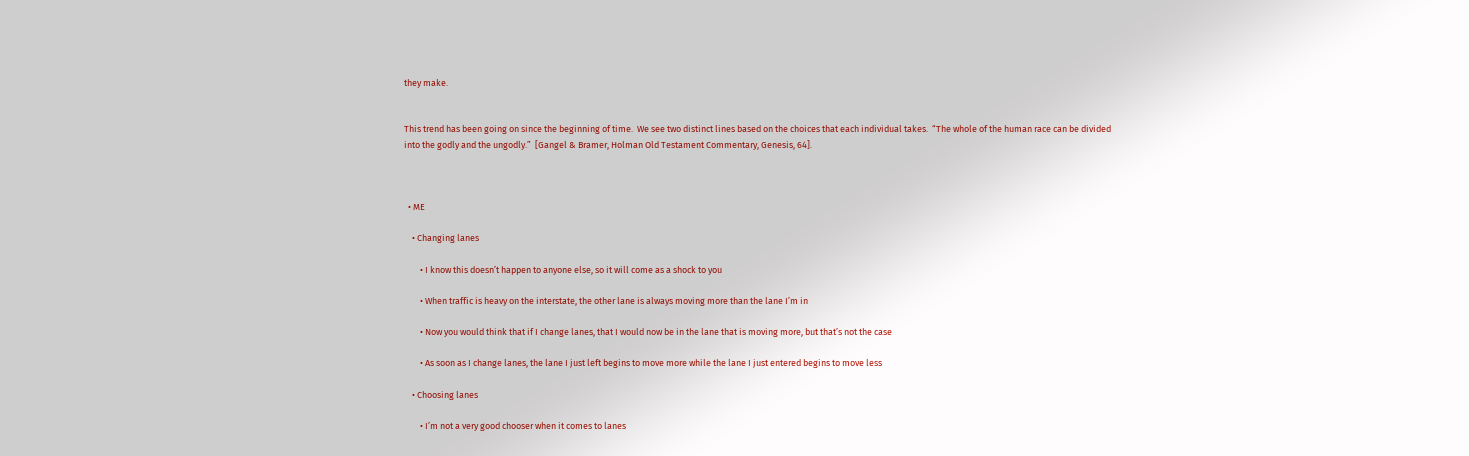they make.


This trend has been going on since the beginning of time.  We see two distinct lines based on the choices that each individual takes.  “The whole of the human race can be divided into the godly and the ungodly.”  [Gangel & Bramer, Holman Old Testament Commentary, Genesis, 64].



  • ME

    • Changing lanes

        • I know this doesn’t happen to anyone else, so it will come as a shock to you

        • When traffic is heavy on the interstate, the other lane is always moving more than the lane I’m in

        • Now you would think that if I change lanes, that I would now be in the lane that is moving more, but that’s not the case

        • As soon as I change lanes, the lane I just left begins to move more while the lane I just entered begins to move less

    • Choosing lanes

        • I’m not a very good chooser when it comes to lanes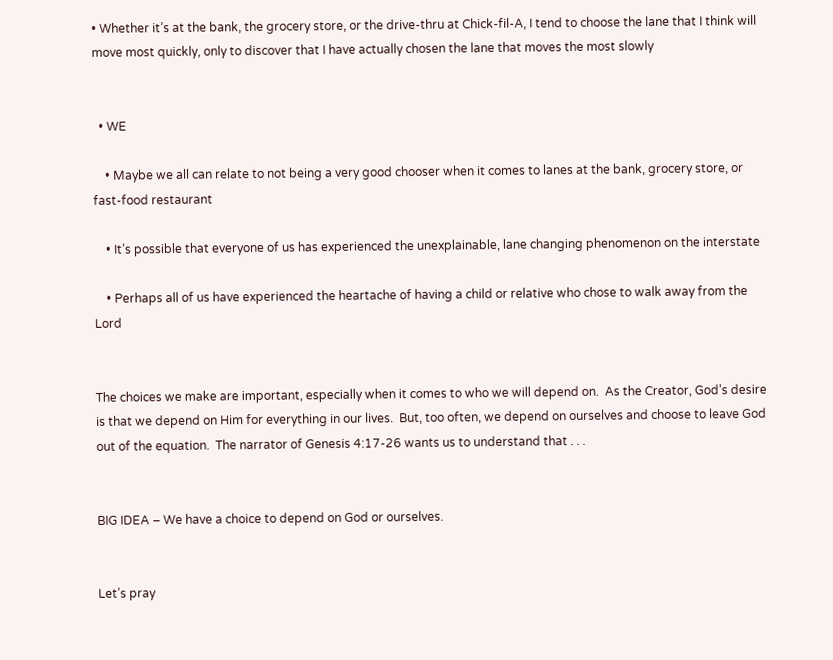• Whether it’s at the bank, the grocery store, or the drive-thru at Chick-fil-A, I tend to choose the lane that I think will move most quickly, only to discover that I have actually chosen the lane that moves the most slowly


  • WE

    • Maybe we all can relate to not being a very good chooser when it comes to lanes at the bank, grocery store, or fast-food restaurant

    • It’s possible that everyone of us has experienced the unexplainable, lane changing phenomenon on the interstate

    • Perhaps all of us have experienced the heartache of having a child or relative who chose to walk away from the Lord


The choices we make are important, especially when it comes to who we will depend on.  As the Creator, God’s desire is that we depend on Him for everything in our lives.  But, too often, we depend on ourselves and choose to leave God out of the equation.  The narrator of Genesis 4:17-26 wants us to understand that . . .


BIG IDEA – We have a choice to depend on God or ourselves.


Let’s pray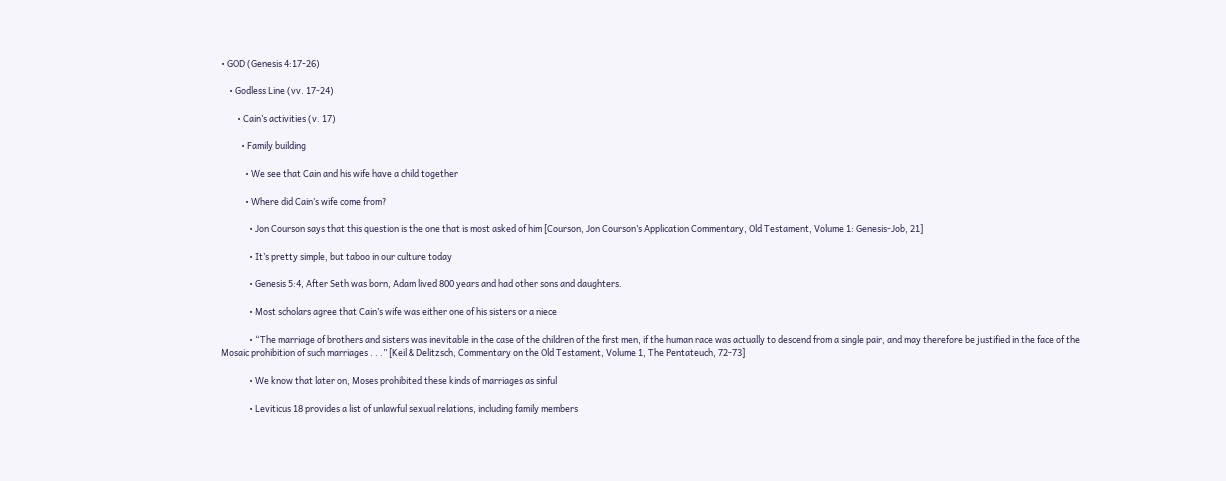• GOD (Genesis 4:17-26)

    • Godless Line (vv. 17-24)

        • Cain’s activities (v. 17)

          • Family building

            • We see that Cain and his wife have a child together

            • Where did Cain’s wife come from?

              • Jon Courson says that this question is the one that is most asked of him [Courson, Jon Courson’s Application Commentary, Old Testament, Volume 1: Genesis-Job, 21]

              • It’s pretty simple, but taboo in our culture today

              • Genesis 5:4, After Seth was born, Adam lived 800 years and had other sons and daughters.

              • Most scholars agree that Cain’s wife was either one of his sisters or a niece

              • “The marriage of brothers and sisters was inevitable in the case of the children of the first men, if the human race was actually to descend from a single pair, and may therefore be justified in the face of the Mosaic prohibition of such marriages . . .” [Keil & Delitzsch, Commentary on the Old Testament, Volume 1, The Pentateuch, 72-73]

              • We know that later on, Moses prohibited these kinds of marriages as sinful

              • Leviticus 18 provides a list of unlawful sexual relations, including family members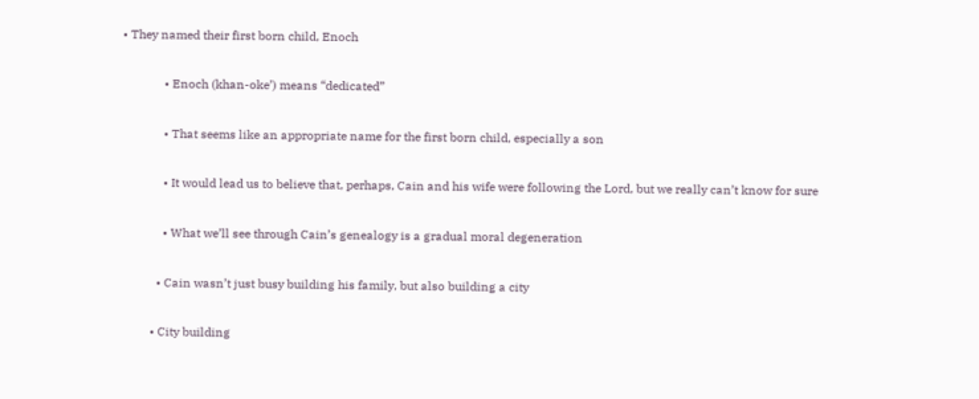• They named their first born child, Enoch

              • Enoch (khan-oke’) means “dedicated”

              • That seems like an appropriate name for the first born child, especially a son

              • It would lead us to believe that, perhaps, Cain and his wife were following the Lord, but we really can’t know for sure

              • What we’ll see through Cain’s genealogy is a gradual moral degeneration

            • Cain wasn’t just busy building his family, but also building a city

          • City building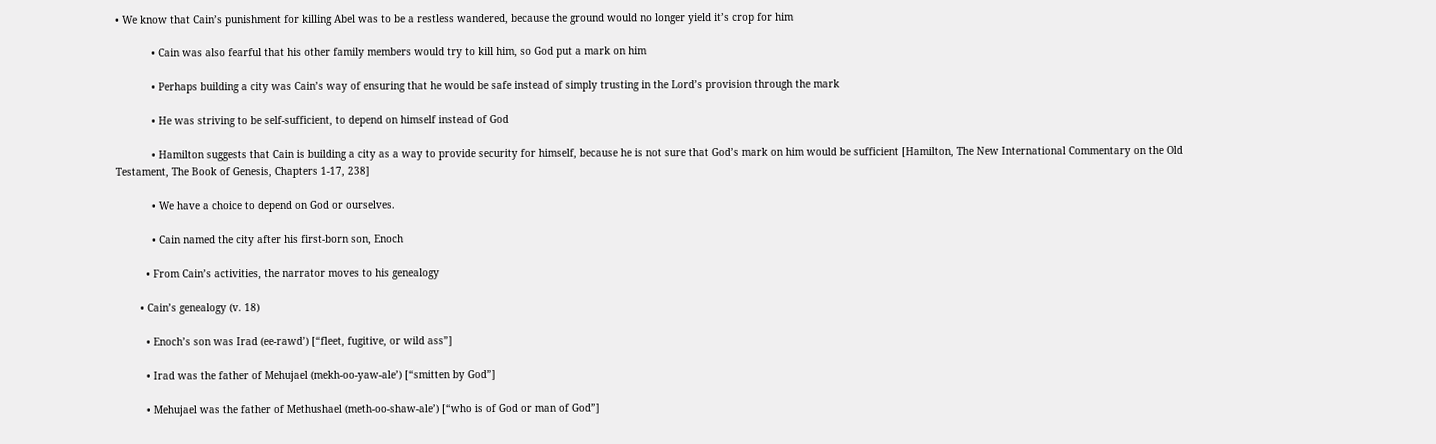• We know that Cain’s punishment for killing Abel was to be a restless wandered, because the ground would no longer yield it’s crop for him

            • Cain was also fearful that his other family members would try to kill him, so God put a mark on him

            • Perhaps building a city was Cain’s way of ensuring that he would be safe instead of simply trusting in the Lord’s provision through the mark

            • He was striving to be self-sufficient, to depend on himself instead of God

            • Hamilton suggests that Cain is building a city as a way to provide security for himself, because he is not sure that God’s mark on him would be sufficient [Hamilton, The New International Commentary on the Old Testament, The Book of Genesis, Chapters 1-17, 238]

            • We have a choice to depend on God or ourselves.

            • Cain named the city after his first-born son, Enoch

          • From Cain’s activities, the narrator moves to his genealogy

        • Cain’s genealogy (v. 18)

          • Enoch’s son was Irad (ee-rawd’) [“fleet, fugitive, or wild ass”]

          • Irad was the father of Mehujael (mekh-oo-yaw-ale’) [“smitten by God”]

          • Mehujael was the father of Methushael (meth-oo-shaw-ale’) [“who is of God or man of God”]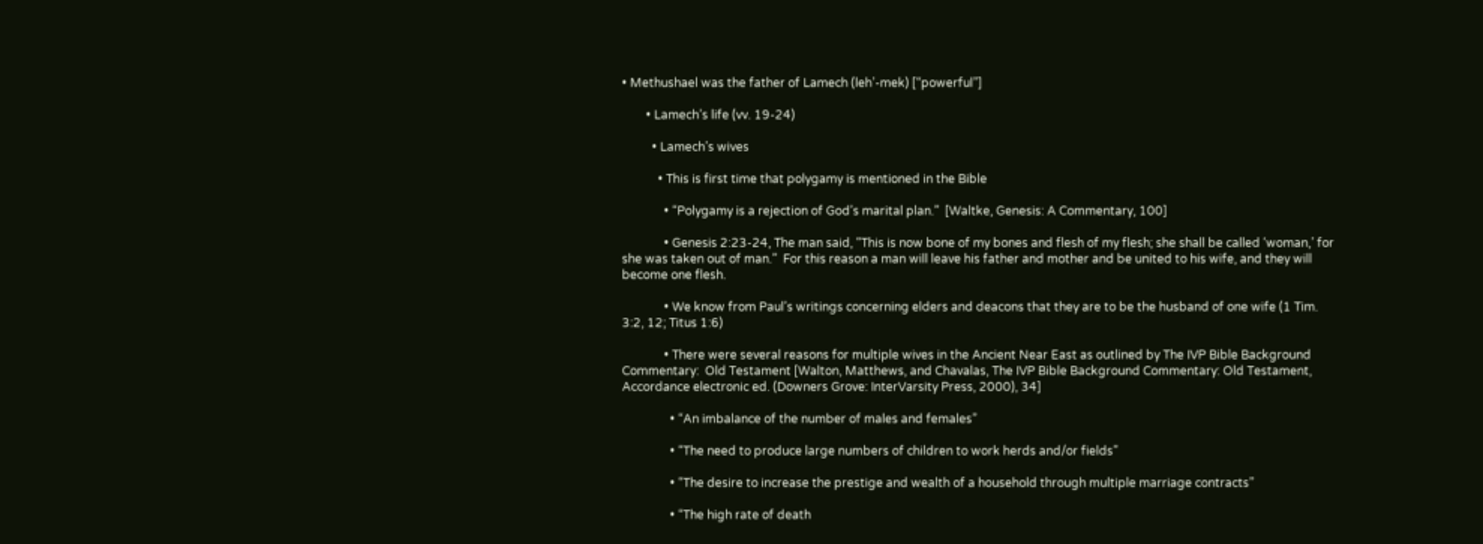• Methushael was the father of Lamech (leh’-mek) [“powerful”]

        • Lamech’s life (vv. 19-24)

          • Lamech’s wives

            • This is first time that polygamy is mentioned in the Bible

              • “Polygamy is a rejection of God’s marital plan.”  [Waltke, Genesis: A Commentary, 100]

              • Genesis 2:23-24, The man said, “This is now bone of my bones and flesh of my flesh; she shall be called ‘woman,’ for she was taken out of man.”  For this reason a man will leave his father and mother and be united to his wife, and they will become one flesh.

              • We know from Paul’s writings concerning elders and deacons that they are to be the husband of one wife (1 Tim. 3:2, 12; Titus 1:6)

              • There were several reasons for multiple wives in the Ancient Near East as outlined by The IVP Bible Background Commentary:  Old Testament [Walton, Matthews, and Chavalas, The IVP Bible Background Commentary: Old Testament, Accordance electronic ed. (Downers Grove: InterVarsity Press, 2000), 34]

                • “An imbalance of the number of males and females”

                • “The need to produce large numbers of children to work herds and/or fields”

                • “The desire to increase the prestige and wealth of a household through multiple marriage contracts”

                • “The high rate of death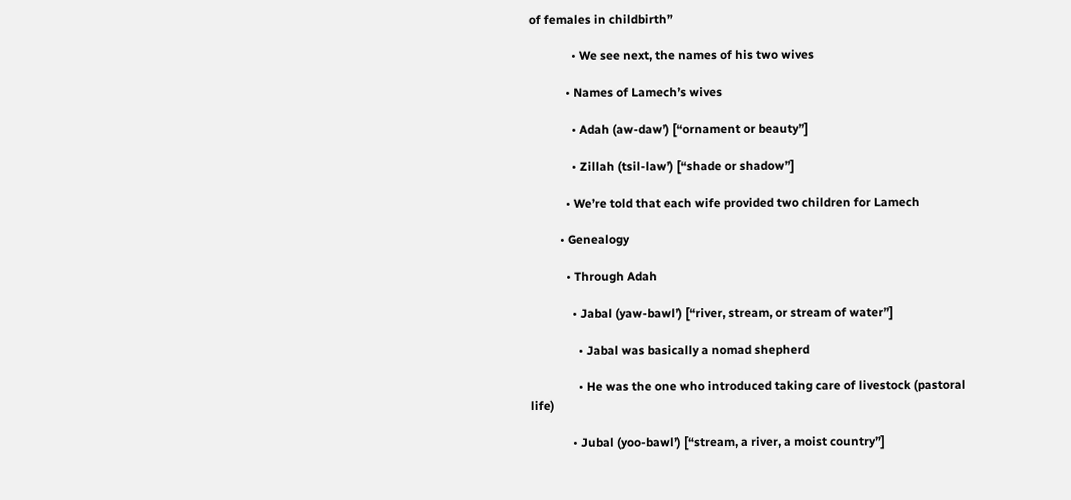of females in childbirth”

              • We see next, the names of his two wives

            • Names of Lamech’s wives

              • Adah (aw-daw’) [“ornament or beauty”]

              • Zillah (tsil-law’) [“shade or shadow”]

            • We’re told that each wife provided two children for Lamech

          • Genealogy

            • Through Adah

              • Jabal (yaw-bawl’) [“river, stream, or stream of water”]

                • Jabal was basically a nomad shepherd

                • He was the one who introduced taking care of livestock (pastoral life)

              • Jubal (yoo-bawl’) [“stream, a river, a moist country”]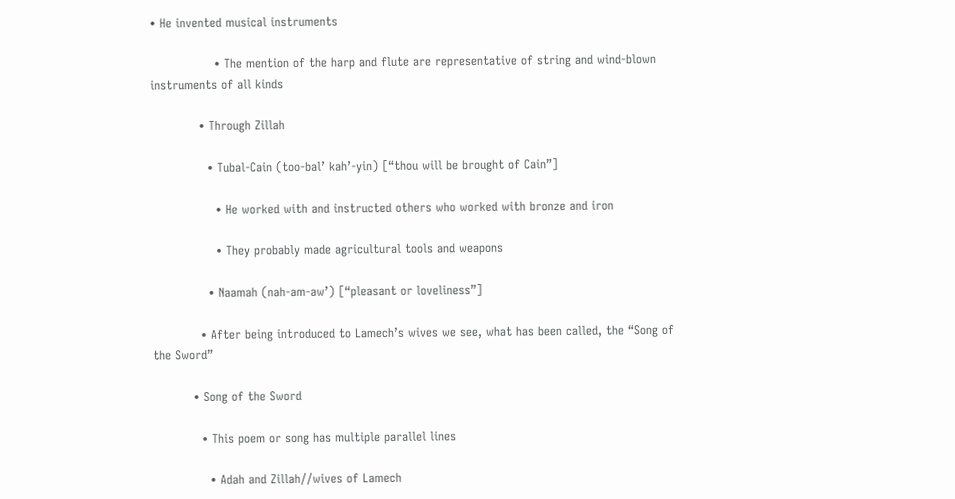• He invented musical instruments

                • The mention of the harp and flute are representative of string and wind-blown instruments of all kinds

            • Through Zillah

              • Tubal-Cain (too-bal’ kah’-yin) [“thou will be brought of Cain”]

                • He worked with and instructed others who worked with bronze and iron

                • They probably made agricultural tools and weapons

              • Naamah (nah-am-aw’) [“pleasant or loveliness”]

            • After being introduced to Lamech’s wives we see, what has been called, the “Song of the Sword”

          • Song of the Sword

            • This poem or song has multiple parallel lines

              • Adah and Zillah//wives of Lamech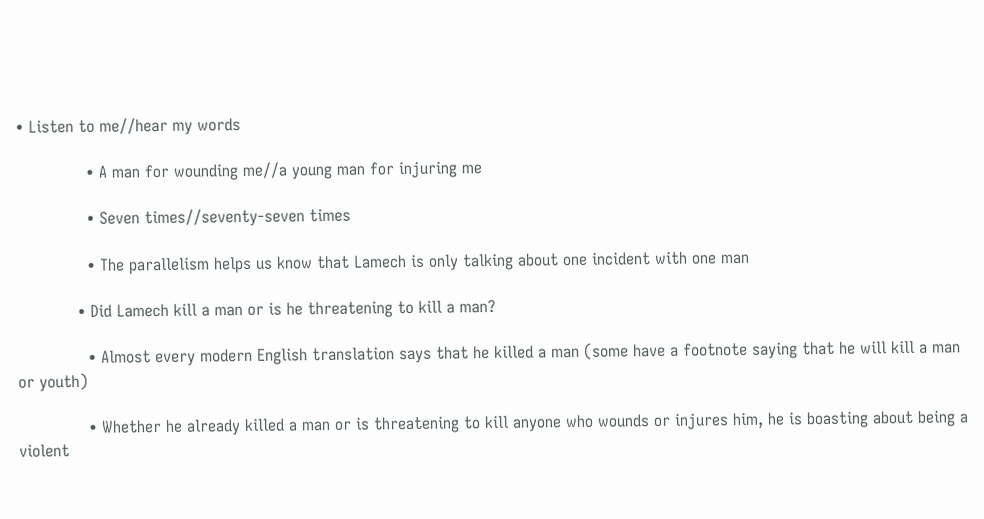• Listen to me//hear my words

              • A man for wounding me//a young man for injuring me

              • Seven times//seventy-seven times

              • The parallelism helps us know that Lamech is only talking about one incident with one man

            • Did Lamech kill a man or is he threatening to kill a man?

              • Almost every modern English translation says that he killed a man (some have a footnote saying that he will kill a man or youth)

              • Whether he already killed a man or is threatening to kill anyone who wounds or injures him, he is boasting about being a violent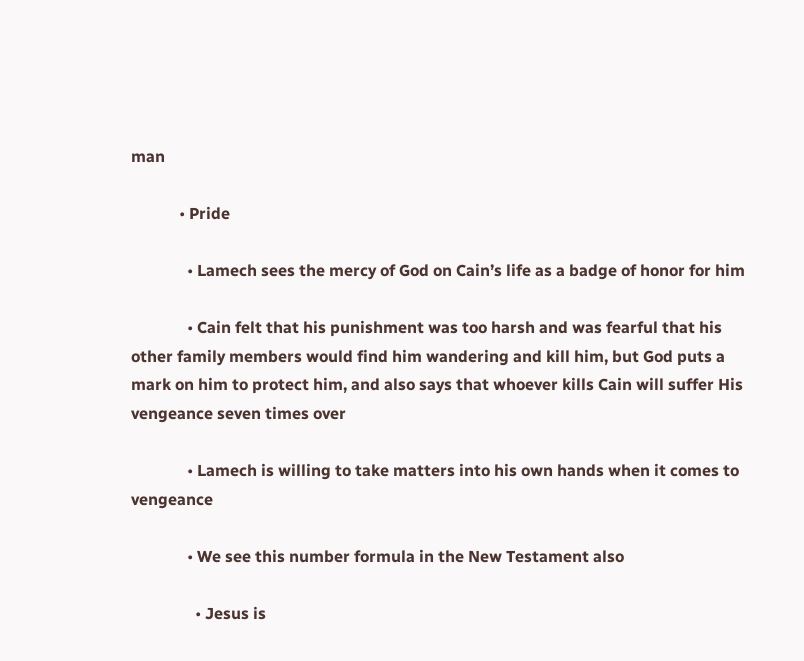man

            • Pride

              • Lamech sees the mercy of God on Cain’s life as a badge of honor for him

              • Cain felt that his punishment was too harsh and was fearful that his other family members would find him wandering and kill him, but God puts a mark on him to protect him, and also says that whoever kills Cain will suffer His vengeance seven times over

              • Lamech is willing to take matters into his own hands when it comes to vengeance

              • We see this number formula in the New Testament also

                • Jesus is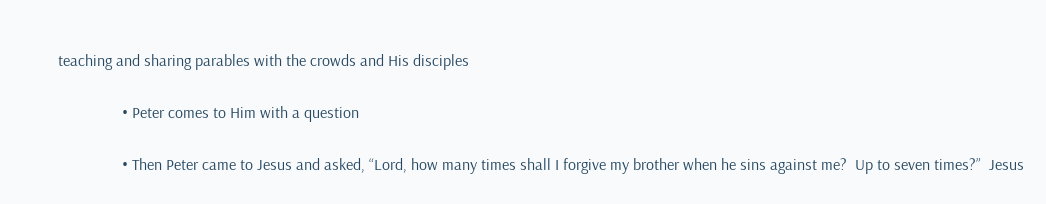teaching and sharing parables with the crowds and His disciples

                • Peter comes to Him with a question

                • Then Peter came to Jesus and asked, “Lord, how many times shall I forgive my brother when he sins against me?  Up to seven times?”  Jesus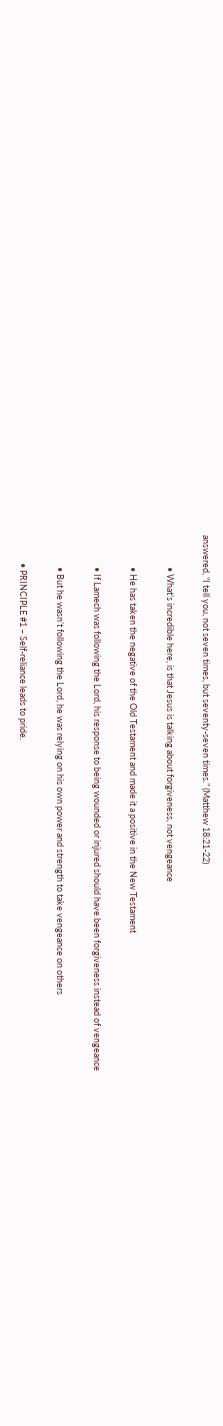answered, “I tell you, not seven times, but seventy-seven times.” (Matthew 18:21-22)

                • What’s incredible here, is that Jesus is talking about forgiveness, not vengeance

                • He has taken the negative of the Old Testament and made it a positive in the New Testament

                • If Lamech was following the Lord, his response to being wounded or injured should have been forgiveness instead of vengeance

                • But he wasn’t following the Lord, he was relying on his own power and strength to take vengeance on others

              • PRINCIPLE #1 – Self-reliance leads to pride.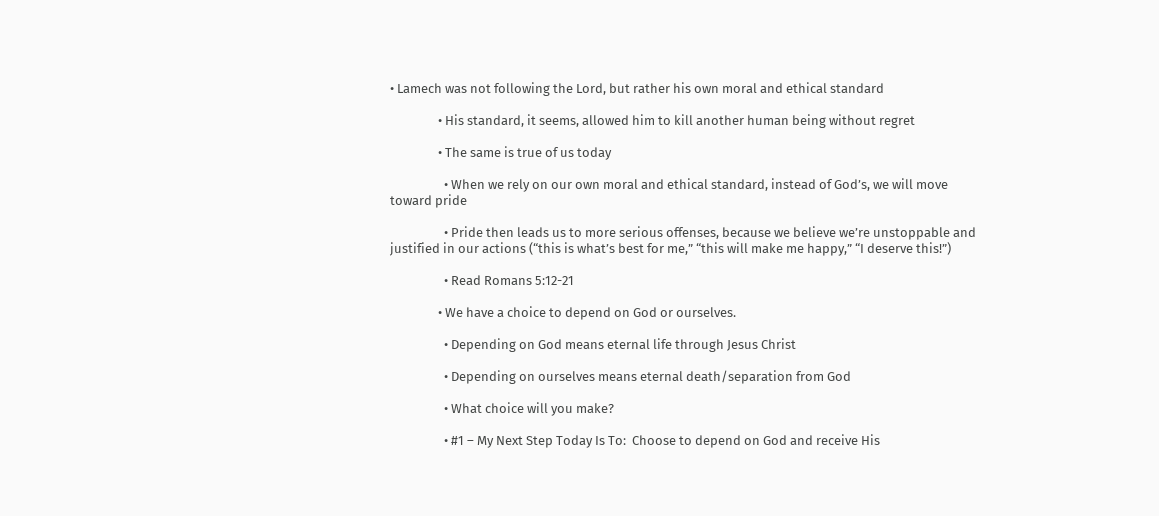• Lamech was not following the Lord, but rather his own moral and ethical standard

                • His standard, it seems, allowed him to kill another human being without regret

                • The same is true of us today

                  • When we rely on our own moral and ethical standard, instead of God’s, we will move toward pride

                  • Pride then leads us to more serious offenses, because we believe we’re unstoppable and justified in our actions (“this is what’s best for me,” “this will make me happy,” “I deserve this!”)

                  • Read Romans 5:12-21

                • We have a choice to depend on God or ourselves.

                  • Depending on God means eternal life through Jesus Christ

                  • Depending on ourselves means eternal death/separation from God

                  • What choice will you make?

                  • #1 – My Next Step Today Is To:  Choose to depend on God and receive His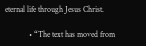eternal life through Jesus Christ.

            • “The text has moved from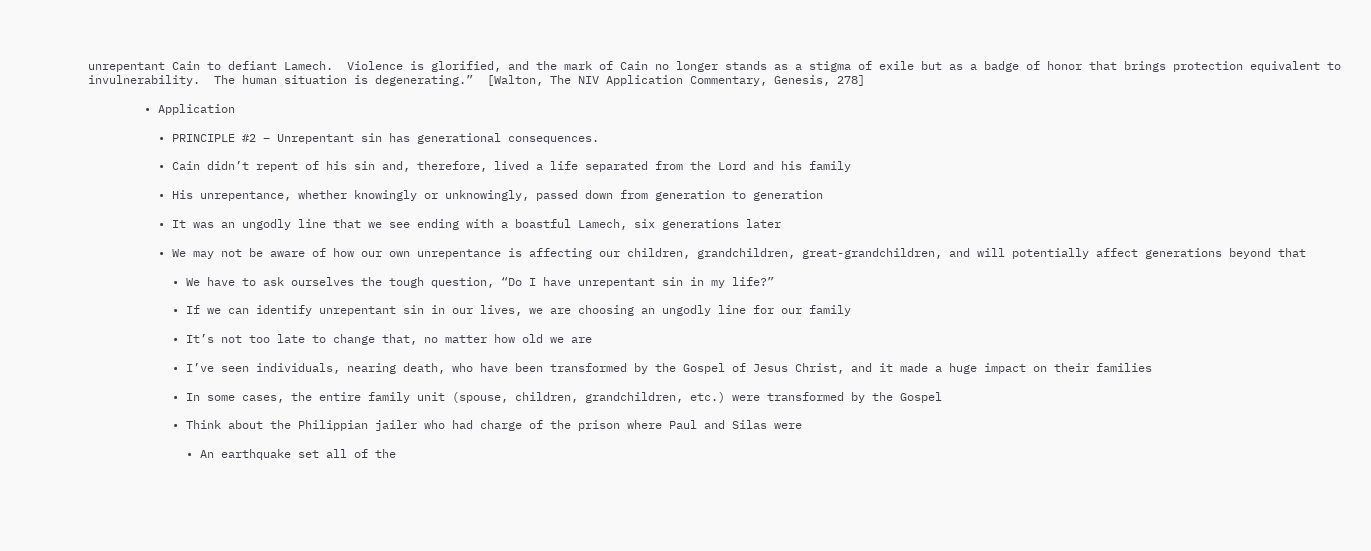unrepentant Cain to defiant Lamech.  Violence is glorified, and the mark of Cain no longer stands as a stigma of exile but as a badge of honor that brings protection equivalent to invulnerability.  The human situation is degenerating.”  [Walton, The NIV Application Commentary, Genesis, 278]

        • Application

          • PRINCIPLE #2 – Unrepentant sin has generational consequences.

          • Cain didn’t repent of his sin and, therefore, lived a life separated from the Lord and his family

          • His unrepentance, whether knowingly or unknowingly, passed down from generation to generation

          • It was an ungodly line that we see ending with a boastful Lamech, six generations later

          • We may not be aware of how our own unrepentance is affecting our children, grandchildren, great-grandchildren, and will potentially affect generations beyond that

            • We have to ask ourselves the tough question, “Do I have unrepentant sin in my life?”

            • If we can identify unrepentant sin in our lives, we are choosing an ungodly line for our family

            • It’s not too late to change that, no matter how old we are

            • I’ve seen individuals, nearing death, who have been transformed by the Gospel of Jesus Christ, and it made a huge impact on their families

            • In some cases, the entire family unit (spouse, children, grandchildren, etc.) were transformed by the Gospel

            • Think about the Philippian jailer who had charge of the prison where Paul and Silas were

              • An earthquake set all of the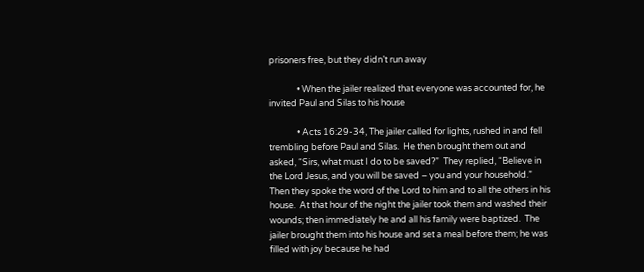prisoners free, but they didn’t run away

              • When the jailer realized that everyone was accounted for, he invited Paul and Silas to his house

              • Acts 16:29-34, The jailer called for lights, rushed in and fell trembling before Paul and Silas.  He then brought them out and asked, “Sirs, what must I do to be saved?”  They replied, “Believe in the Lord Jesus, and you will be saved – you and your household.”  Then they spoke the word of the Lord to him and to all the others in his house.  At that hour of the night the jailer took them and washed their wounds; then immediately he and all his family were baptized.  The jailer brought them into his house and set a meal before them; he was filled with joy because he had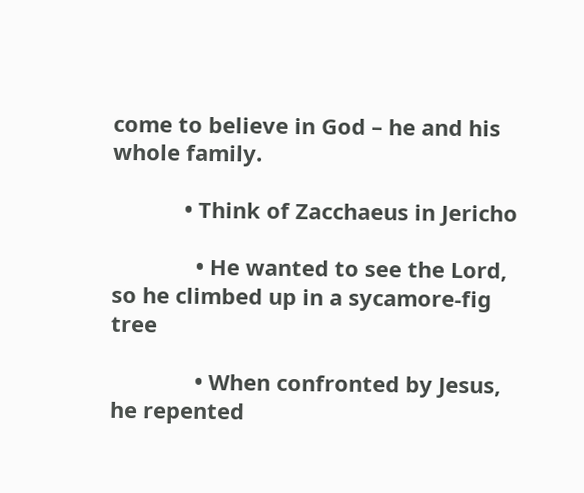come to believe in God – he and his whole family.

            • Think of Zacchaeus in Jericho

              • He wanted to see the Lord, so he climbed up in a sycamore-fig tree

              • When confronted by Jesus, he repented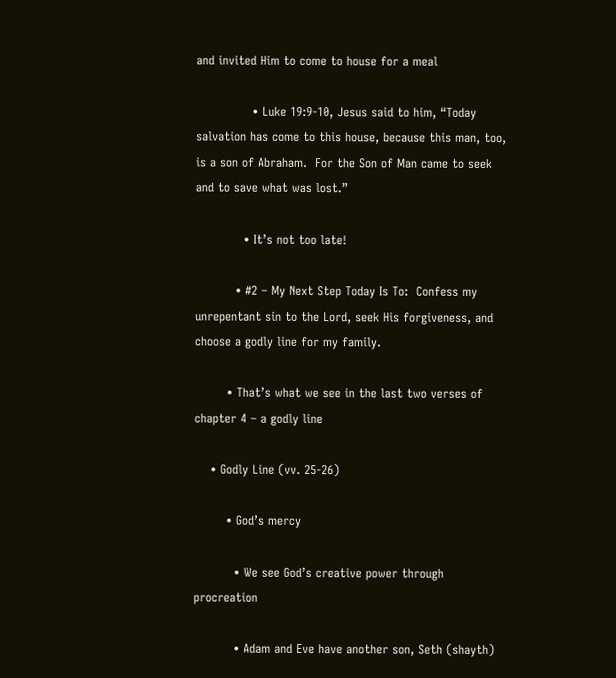and invited Him to come to house for a meal

              • Luke 19:9-10, Jesus said to him, “Today salvation has come to this house, because this man, too, is a son of Abraham.  For the Son of Man came to seek and to save what was lost.”

            • It’s not too late!

          • #2 – My Next Step Today Is To:  Confess my unrepentant sin to the Lord, seek His forgiveness, and choose a godly line for my family.

        • That’s what we see in the last two verses of chapter 4 – a godly line

    • Godly Line (vv. 25-26)

        • God’s mercy

          • We see God’s creative power through procreation

          • Adam and Eve have another son, Seth (shayth)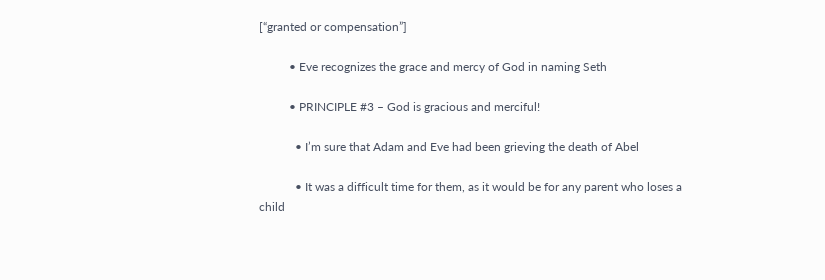[“granted or compensation”]

          • Eve recognizes the grace and mercy of God in naming Seth

          • PRINCIPLE #3 – God is gracious and merciful!

            • I’m sure that Adam and Eve had been grieving the death of Abel

            • It was a difficult time for them, as it would be for any parent who loses a child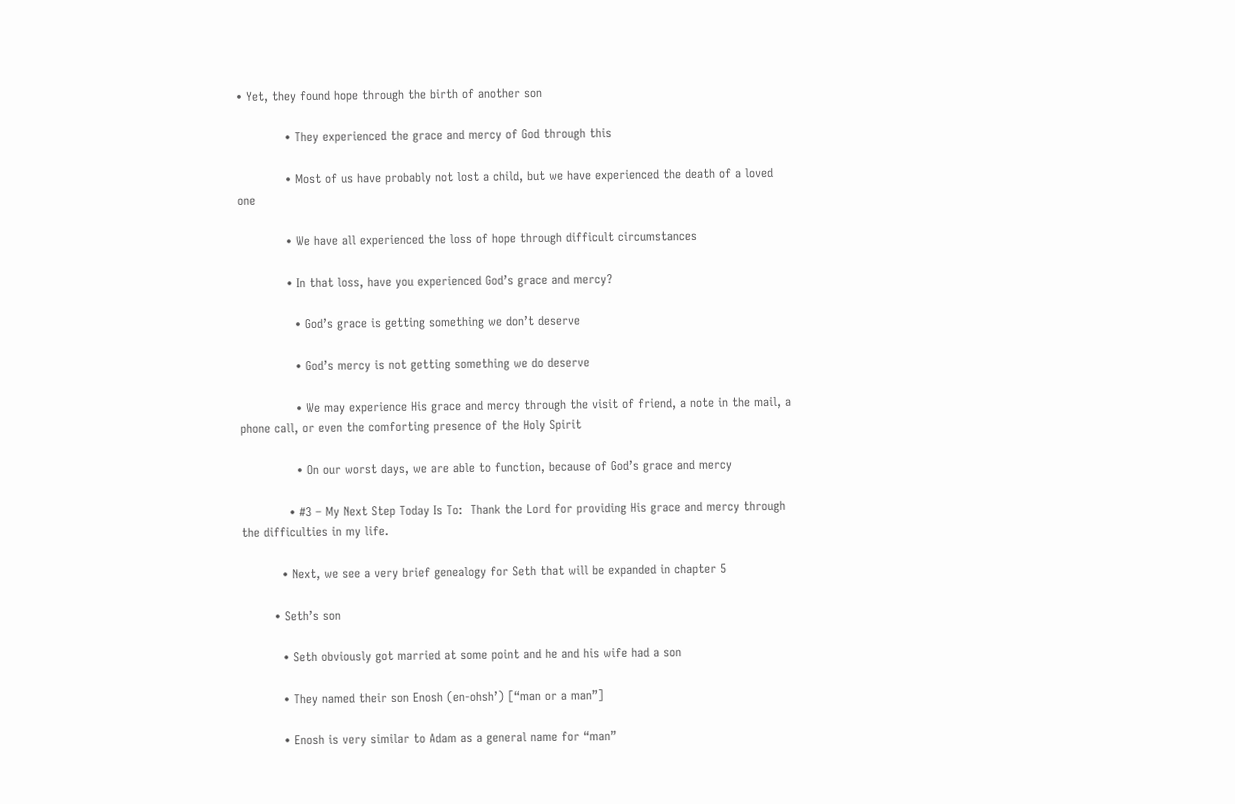• Yet, they found hope through the birth of another son

            • They experienced the grace and mercy of God through this

            • Most of us have probably not lost a child, but we have experienced the death of a loved one

            • We have all experienced the loss of hope through difficult circumstances

            • In that loss, have you experienced God’s grace and mercy?

              • God’s grace is getting something we don’t deserve

              • God’s mercy is not getting something we do deserve

              • We may experience His grace and mercy through the visit of friend, a note in the mail, a phone call, or even the comforting presence of the Holy Spirit

              • On our worst days, we are able to function, because of God’s grace and mercy

            • #3 – My Next Step Today Is To:  Thank the Lord for providing His grace and mercy through the difficulties in my life.

          • Next, we see a very brief genealogy for Seth that will be expanded in chapter 5

        • Seth’s son

          • Seth obviously got married at some point and he and his wife had a son

          • They named their son Enosh (en-ohsh’) [“man or a man”]

          • Enosh is very similar to Adam as a general name for “man”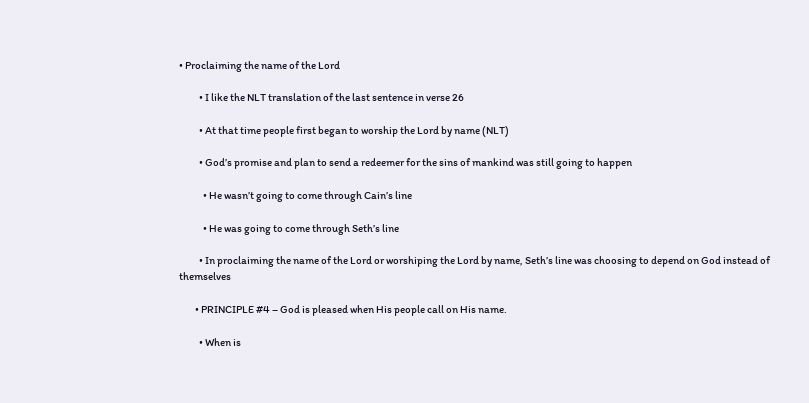• Proclaiming the name of the Lord

          • I like the NLT translation of the last sentence in verse 26

          • At that time people first began to worship the Lord by name (NLT)

          • God’s promise and plan to send a redeemer for the sins of mankind was still going to happen

            • He wasn’t going to come through Cain’s line

            • He was going to come through Seth’s line

          • In proclaiming the name of the Lord or worshiping the Lord by name, Seth’s line was choosing to depend on God instead of themselves

        • PRINCIPLE #4 – God is pleased when His people call on His name.

          • When is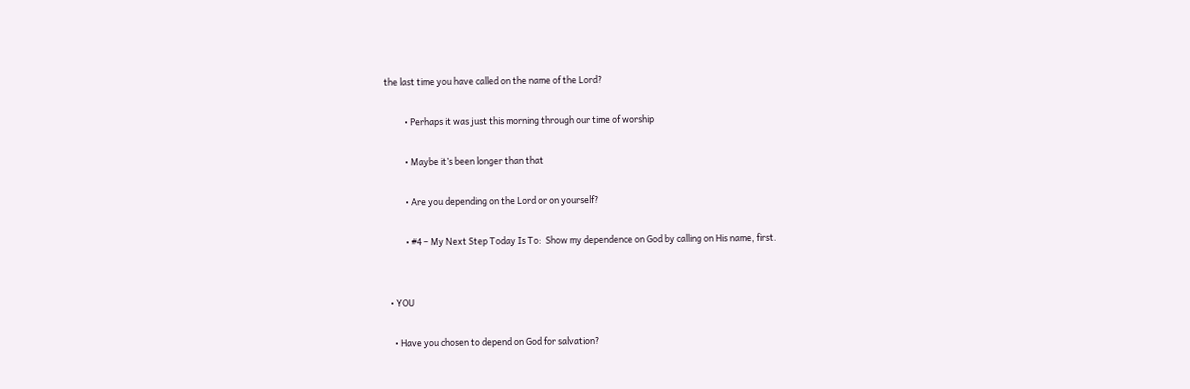the last time you have called on the name of the Lord?

          • Perhaps it was just this morning through our time of worship

          • Maybe it’s been longer than that

          • Are you depending on the Lord or on yourself?

          • #4 – My Next Step Today Is To:  Show my dependence on God by calling on His name, first.


  • YOU

    • Have you chosen to depend on God for salvation?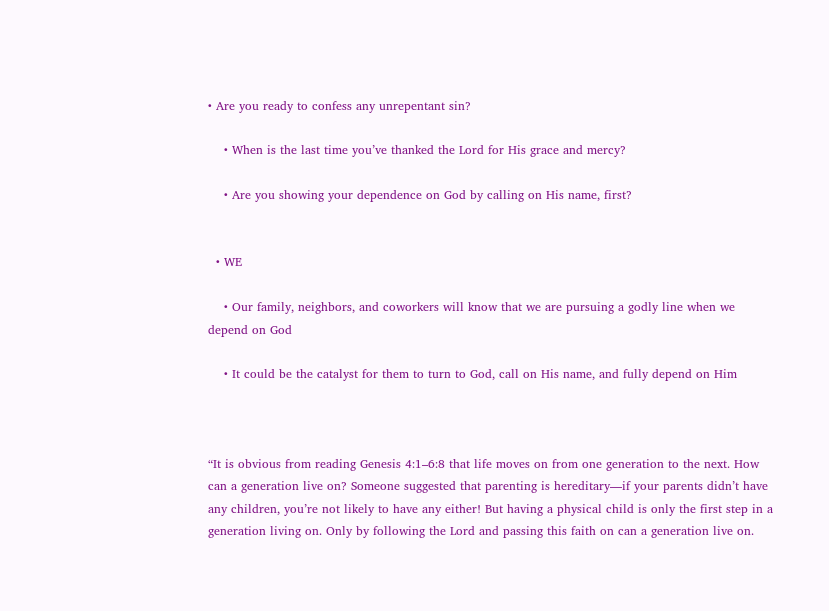• Are you ready to confess any unrepentant sin?

    • When is the last time you’ve thanked the Lord for His grace and mercy?

    • Are you showing your dependence on God by calling on His name, first?


  • WE

    • Our family, neighbors, and coworkers will know that we are pursuing a godly line when we depend on God

    • It could be the catalyst for them to turn to God, call on His name, and fully depend on Him



“It is obvious from reading Genesis 4:1–6:8 that life moves on from one generation to the next. How can a generation live on? Someone suggested that parenting is hereditary—if your parents didn’t have any children, you’re not likely to have any either! But having a physical child is only the first step in a generation living on. Only by following the Lord and passing this faith on can a generation live on.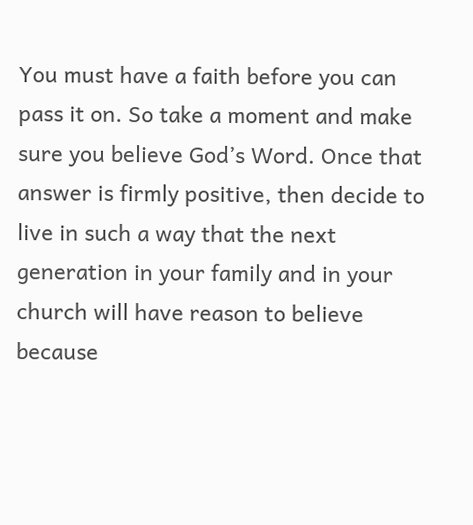You must have a faith before you can pass it on. So take a moment and make sure you believe God’s Word. Once that answer is firmly positive, then decide to live in such a way that the next generation in your family and in your church will have reason to believe because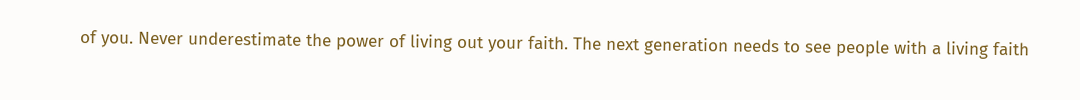of you. Never underestimate the power of living out your faith. The next generation needs to see people with a living faith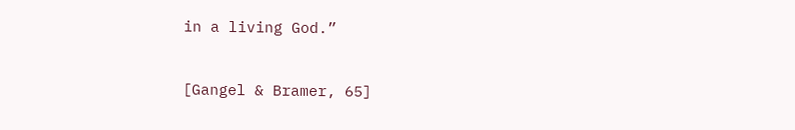in a living God.”


[Gangel & Bramer, 65]